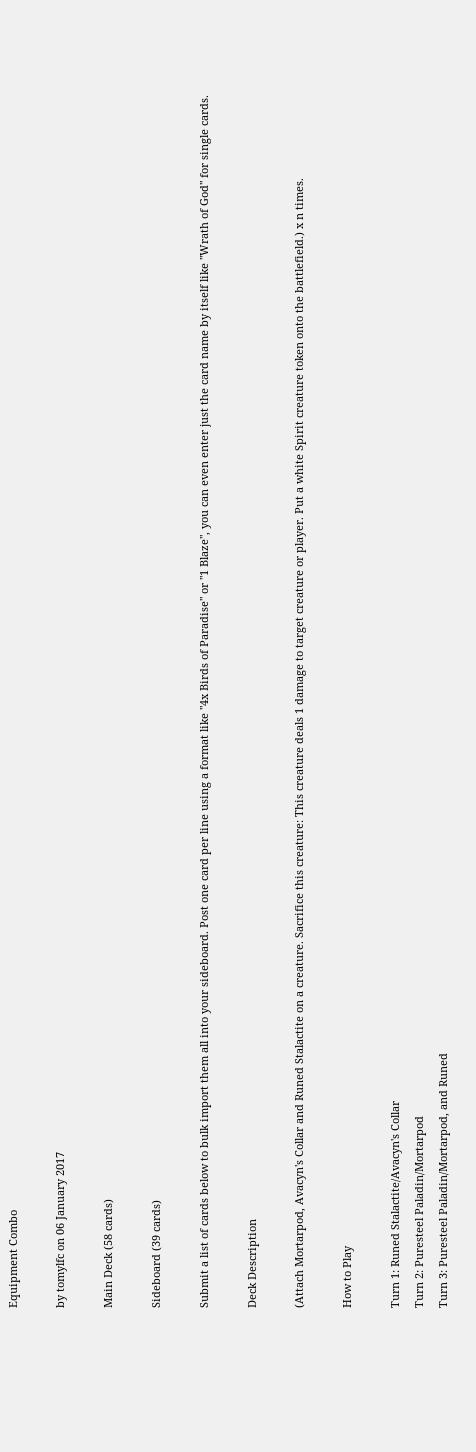Equipment Combo

by tomylfc on 06 January 2017

Main Deck (58 cards)

Sideboard (39 cards)

Submit a list of cards below to bulk import them all into your sideboard. Post one card per line using a format like "4x Birds of Paradise" or "1 Blaze", you can even enter just the card name by itself like "Wrath of God" for single cards.

Deck Description

(Attach Mortarpod, Avacyn's Collar and Runed Stalactite on a creature. Sacrifice this creature: This creature deals 1 damage to target creature or player. Put a white Spirit creature token onto the battlefield.) x n times.

How to Play

Turn 1: Runed Stalactite/Avacyn's Collar
Turn 2: Puresteel Paladin/Mortarpod
Turn 3: Puresteel Paladin/Mortarpod, and Runed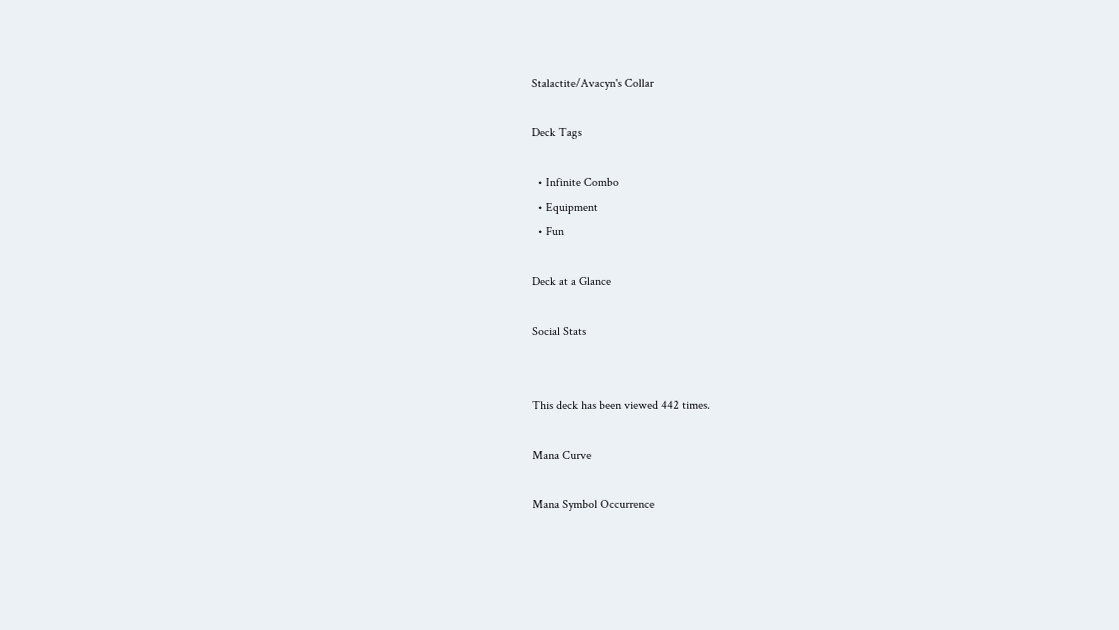Stalactite/Avacyn's Collar

Deck Tags

  • Infinite Combo
  • Equipment
  • Fun

Deck at a Glance

Social Stats


This deck has been viewed 442 times.

Mana Curve

Mana Symbol Occurrence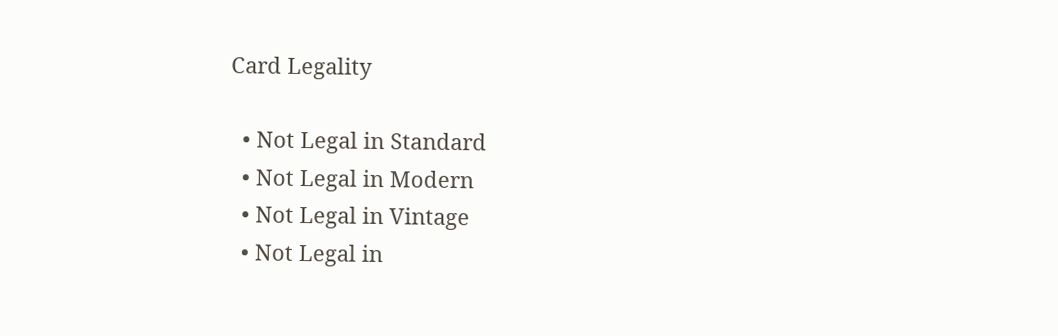Card Legality

  • Not Legal in Standard
  • Not Legal in Modern
  • Not Legal in Vintage
  • Not Legal in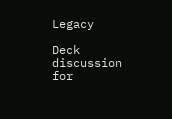Legacy

Deck discussion for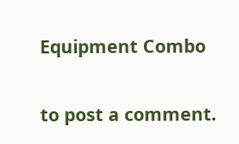Equipment Combo

to post a comment.